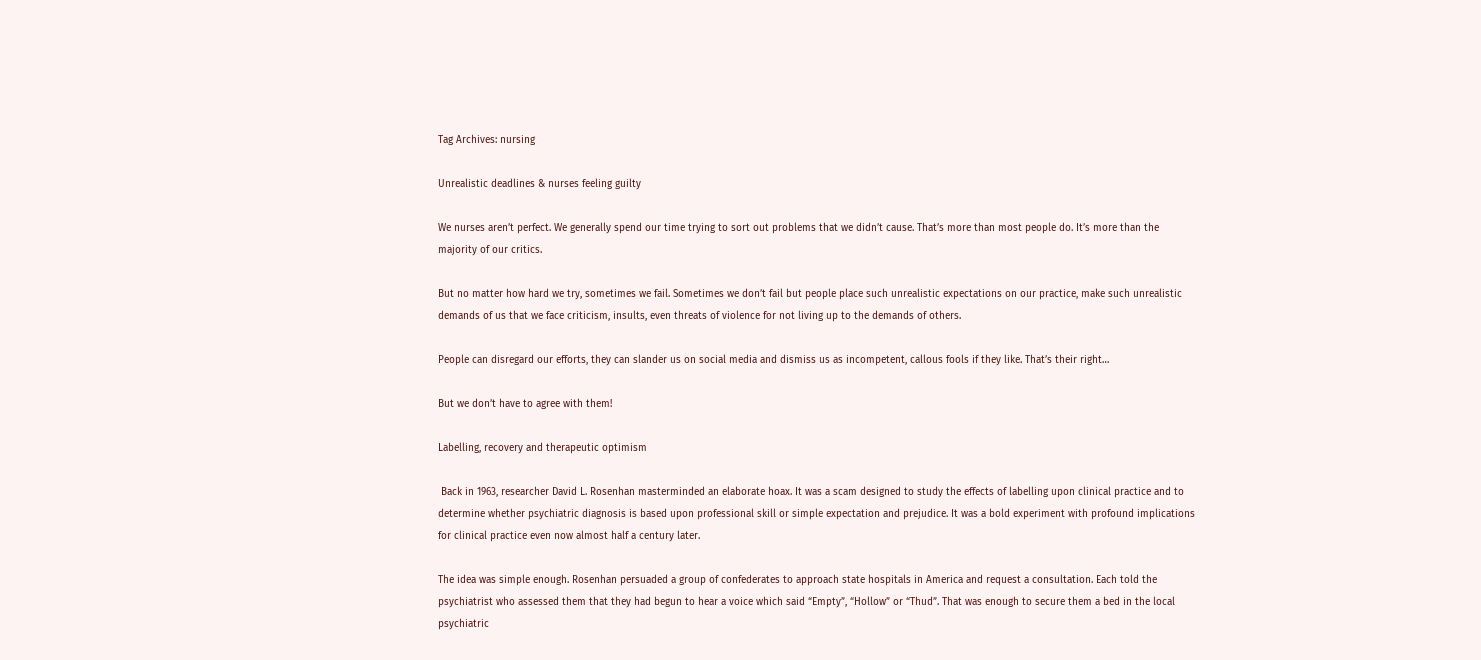Tag Archives: nursing

Unrealistic deadlines & nurses feeling guilty

We nurses aren’t perfect. We generally spend our time trying to sort out problems that we didn’t cause. That’s more than most people do. It’s more than the majority of our critics.

But no matter how hard we try, sometimes we fail. Sometimes we don’t fail but people place such unrealistic expectations on our practice, make such unrealistic demands of us that we face criticism, insults, even threats of violence for not living up to the demands of others.

People can disregard our efforts, they can slander us on social media and dismiss us as incompetent, callous fools if they like. That’s their right…

But we don’t have to agree with them!

Labelling, recovery and therapeutic optimism

 Back in 1963, researcher David L. Rosenhan masterminded an elaborate hoax. It was a scam designed to study the effects of labelling upon clinical practice and to determine whether psychiatric diagnosis is based upon professional skill or simple expectation and prejudice. It was a bold experiment with profound implications for clinical practice even now almost half a century later.

The idea was simple enough. Rosenhan persuaded a group of confederates to approach state hospitals in America and request a consultation. Each told the psychiatrist who assessed them that they had begun to hear a voice which said “Empty”, “Hollow” or “Thud”. That was enough to secure them a bed in the local psychiatric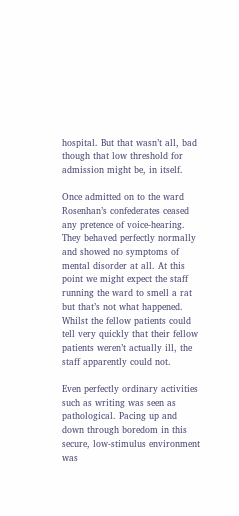hospital. But that wasn’t all, bad though that low threshold for admission might be, in itself.

Once admitted on to the ward Rosenhan’s confederates ceased any pretence of voice-hearing. They behaved perfectly normally and showed no symptoms of mental disorder at all. At this point we might expect the staff running the ward to smell a rat but that’s not what happened. Whilst the fellow patients could tell very quickly that their fellow patients weren’t actually ill, the staff apparently could not.

Even perfectly ordinary activities such as writing was seen as pathological. Pacing up and down through boredom in this secure, low-stimulus environment was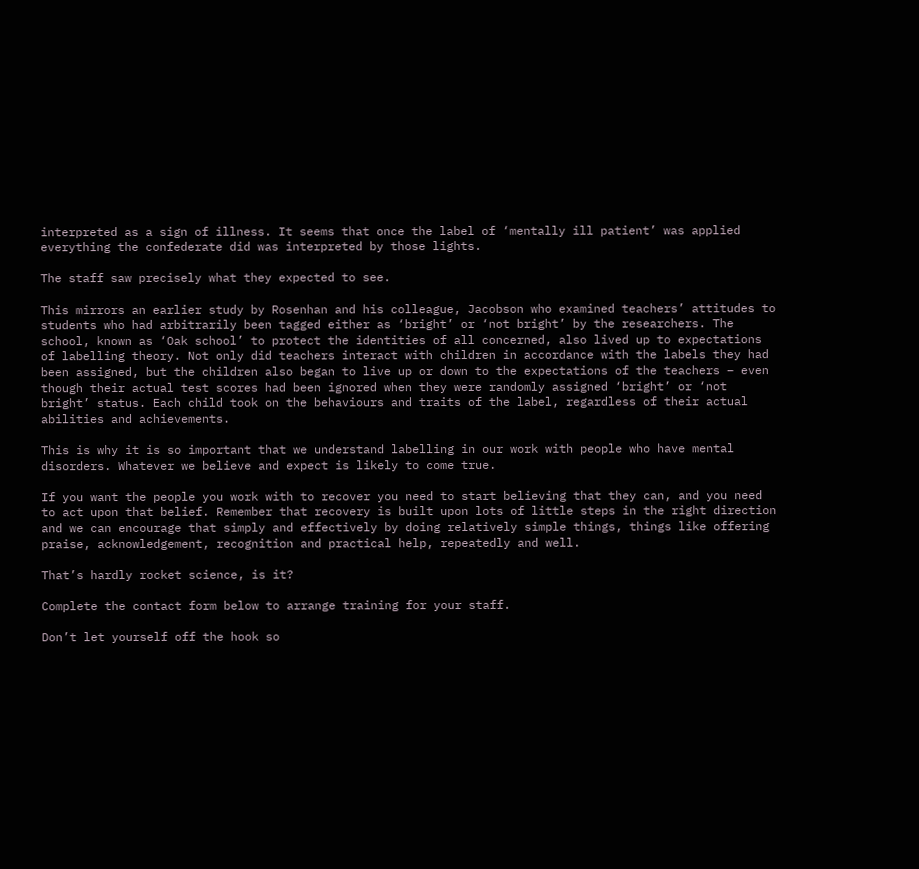interpreted as a sign of illness. It seems that once the label of ‘mentally ill patient’ was applied everything the confederate did was interpreted by those lights.

The staff saw precisely what they expected to see.

This mirrors an earlier study by Rosenhan and his colleague, Jacobson who examined teachers’ attitudes to students who had arbitrarily been tagged either as ‘bright’ or ‘not bright’ by the researchers. The school, known as ‘Oak school’ to protect the identities of all concerned, also lived up to expectations of labelling theory. Not only did teachers interact with children in accordance with the labels they had been assigned, but the children also began to live up or down to the expectations of the teachers – even though their actual test scores had been ignored when they were randomly assigned ‘bright’ or ‘not bright’ status. Each child took on the behaviours and traits of the label, regardless of their actual abilities and achievements.

This is why it is so important that we understand labelling in our work with people who have mental disorders. Whatever we believe and expect is likely to come true.

If you want the people you work with to recover you need to start believing that they can, and you need to act upon that belief. Remember that recovery is built upon lots of little steps in the right direction and we can encourage that simply and effectively by doing relatively simple things, things like offering praise, acknowledgement, recognition and practical help, repeatedly and well.

That’s hardly rocket science, is it?

Complete the contact form below to arrange training for your staff.

Don’t let yourself off the hook so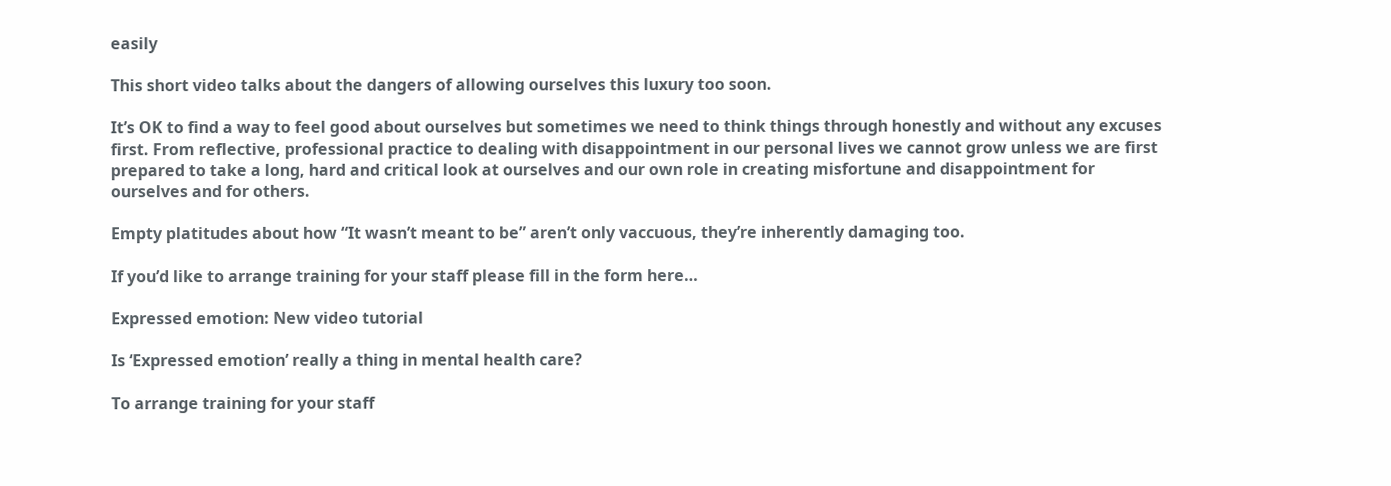easily

This short video talks about the dangers of allowing ourselves this luxury too soon.

It’s OK to find a way to feel good about ourselves but sometimes we need to think things through honestly and without any excuses first. From reflective, professional practice to dealing with disappointment in our personal lives we cannot grow unless we are first prepared to take a long, hard and critical look at ourselves and our own role in creating misfortune and disappointment for ourselves and for others.

Empty platitudes about how “It wasn’t meant to be” aren’t only vaccuous, they’re inherently damaging too.

If you’d like to arrange training for your staff please fill in the form here…

Expressed emotion: New video tutorial

Is ‘Expressed emotion’ really a thing in mental health care?

To arrange training for your staff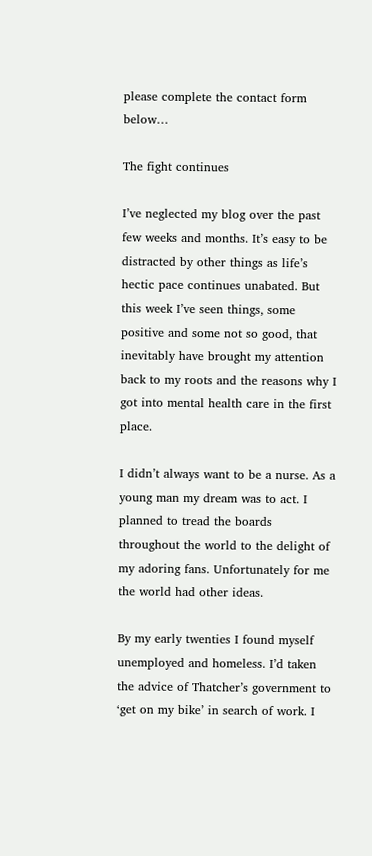please complete the contact form below…

The fight continues

I’ve neglected my blog over the past few weeks and months. It’s easy to be distracted by other things as life’s hectic pace continues unabated. But this week I’ve seen things, some positive and some not so good, that inevitably have brought my attention back to my roots and the reasons why I got into mental health care in the first place.

I didn’t always want to be a nurse. As a young man my dream was to act. I planned to tread the boards throughout the world to the delight of my adoring fans. Unfortunately for me the world had other ideas.

By my early twenties I found myself unemployed and homeless. I’d taken the advice of Thatcher’s government to ‘get on my bike’ in search of work. I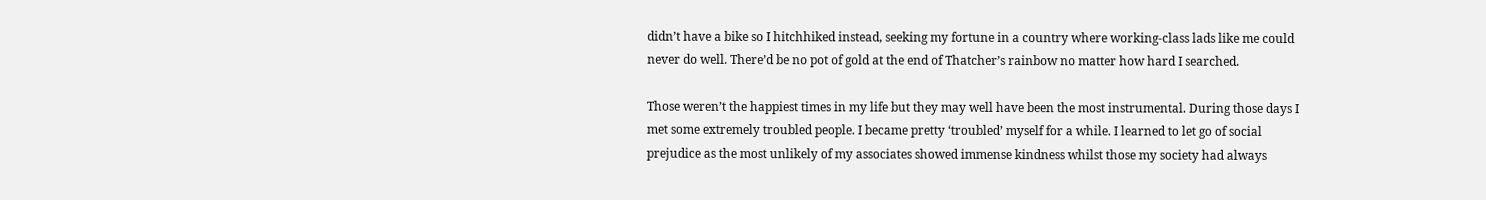didn’t have a bike so I hitchhiked instead, seeking my fortune in a country where working-class lads like me could never do well. There’d be no pot of gold at the end of Thatcher’s rainbow no matter how hard I searched.

Those weren’t the happiest times in my life but they may well have been the most instrumental. During those days I met some extremely troubled people. I became pretty ‘troubled’ myself for a while. I learned to let go of social prejudice as the most unlikely of my associates showed immense kindness whilst those my society had always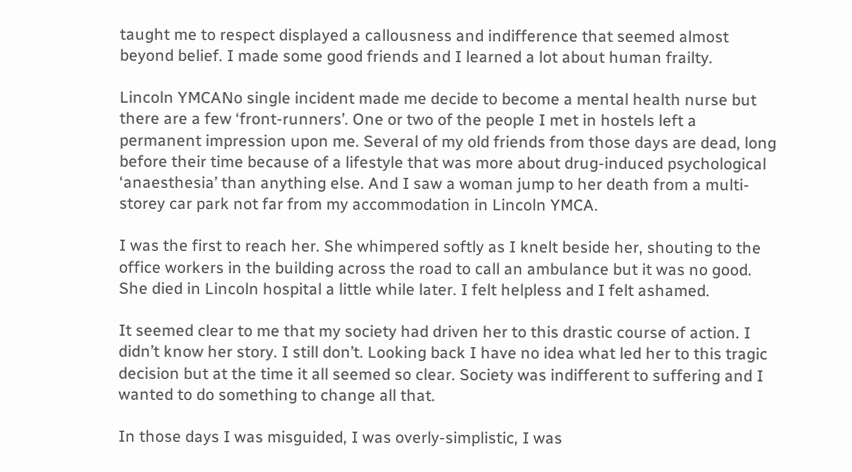taught me to respect displayed a callousness and indifference that seemed almost beyond belief. I made some good friends and I learned a lot about human frailty.

Lincoln YMCANo single incident made me decide to become a mental health nurse but there are a few ‘front-runners’. One or two of the people I met in hostels left a permanent impression upon me. Several of my old friends from those days are dead, long before their time because of a lifestyle that was more about drug-induced psychological ‘anaesthesia’ than anything else. And I saw a woman jump to her death from a multi-storey car park not far from my accommodation in Lincoln YMCA.

I was the first to reach her. She whimpered softly as I knelt beside her, shouting to the office workers in the building across the road to call an ambulance but it was no good. She died in Lincoln hospital a little while later. I felt helpless and I felt ashamed.

It seemed clear to me that my society had driven her to this drastic course of action. I didn’t know her story. I still don’t. Looking back I have no idea what led her to this tragic decision but at the time it all seemed so clear. Society was indifferent to suffering and I wanted to do something to change all that.

In those days I was misguided, I was overly-simplistic, I was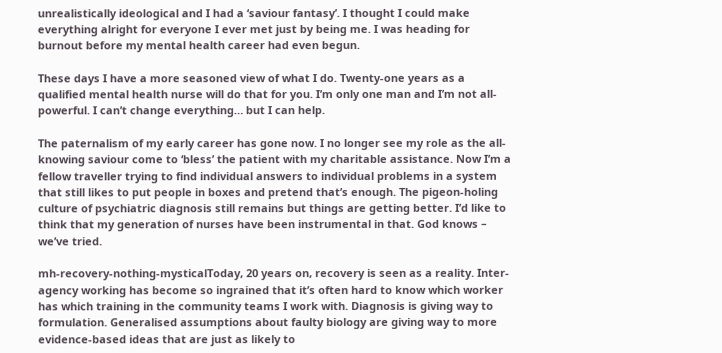unrealistically ideological and I had a ‘saviour fantasy’. I thought I could make everything alright for everyone I ever met just by being me. I was heading for burnout before my mental health career had even begun.

These days I have a more seasoned view of what I do. Twenty-one years as a qualified mental health nurse will do that for you. I’m only one man and I’m not all-powerful. I can’t change everything… but I can help.

The paternalism of my early career has gone now. I no longer see my role as the all-knowing saviour come to ‘bless’ the patient with my charitable assistance. Now I’m a fellow traveller trying to find individual answers to individual problems in a system that still likes to put people in boxes and pretend that’s enough. The pigeon-holing culture of psychiatric diagnosis still remains but things are getting better. I’d like to think that my generation of nurses have been instrumental in that. God knows – we’ve tried.

mh-recovery-nothing-mysticalToday, 20 years on, recovery is seen as a reality. Inter-agency working has become so ingrained that it’s often hard to know which worker has which training in the community teams I work with. Diagnosis is giving way to formulation. Generalised assumptions about faulty biology are giving way to more evidence-based ideas that are just as likely to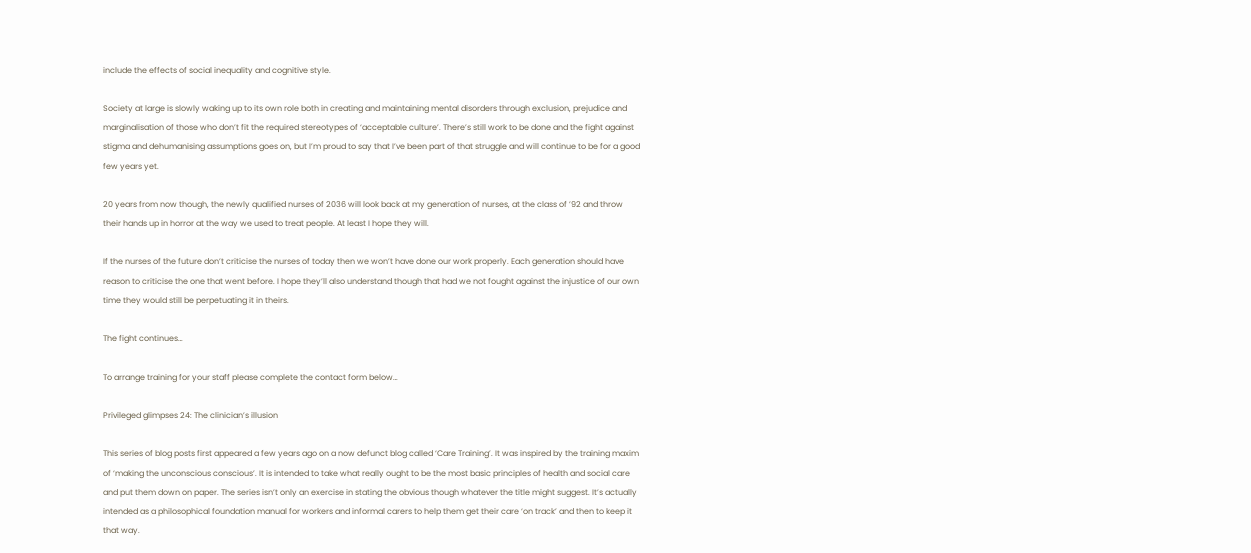include the effects of social inequality and cognitive style.

Society at large is slowly waking up to its own role both in creating and maintaining mental disorders through exclusion, prejudice and marginalisation of those who don’t fit the required stereotypes of ‘acceptable culture’. There’s still work to be done and the fight against stigma and dehumanising assumptions goes on, but I’m proud to say that I’ve been part of that struggle and will continue to be for a good few years yet.

20 years from now though, the newly qualified nurses of 2036 will look back at my generation of nurses, at the class of ’92 and throw their hands up in horror at the way we used to treat people. At least I hope they will.

If the nurses of the future don’t criticise the nurses of today then we won’t have done our work properly. Each generation should have reason to criticise the one that went before. I hope they’ll also understand though that had we not fought against the injustice of our own time they would still be perpetuating it in theirs.

The fight continues…

To arrange training for your staff please complete the contact form below…

Privileged glimpses 24: The clinician’s illusion

This series of blog posts first appeared a few years ago on a now defunct blog called ‘Care Training’. It was inspired by the training maxim of ‘making the unconscious conscious’. It is intended to take what really ought to be the most basic principles of health and social care and put them down on paper. The series isn’t only an exercise in stating the obvious though whatever the title might suggest. It’s actually intended as a philosophical foundation manual for workers and informal carers to help them get their care ‘on track’ and then to keep it that way.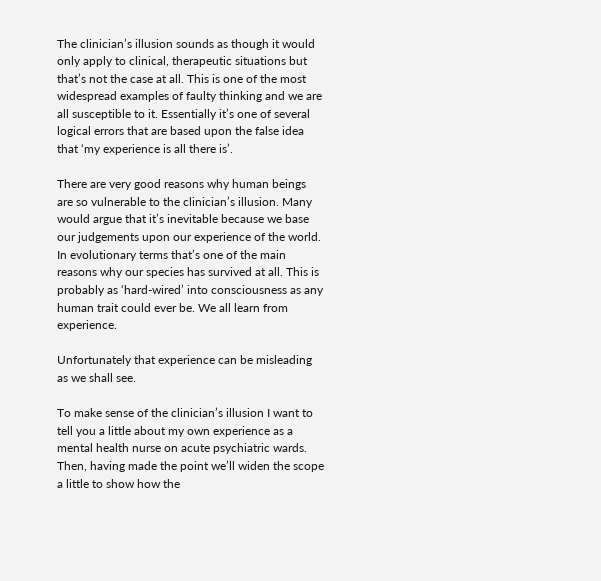The clinician’s illusion sounds as though it would only apply to clinical, therapeutic situations but that’s not the case at all. This is one of the most widespread examples of faulty thinking and we are all susceptible to it. Essentially it’s one of several logical errors that are based upon the false idea that ‘my experience is all there is’.

There are very good reasons why human beings are so vulnerable to the clinician’s illusion. Many would argue that it’s inevitable because we base our judgements upon our experience of the world. In evolutionary terms that’s one of the main reasons why our species has survived at all. This is probably as ‘hard-wired’ into consciousness as any human trait could ever be. We all learn from experience.

Unfortunately that experience can be misleading as we shall see.

To make sense of the clinician’s illusion I want to tell you a little about my own experience as a mental health nurse on acute psychiatric wards. Then, having made the point we’ll widen the scope a little to show how the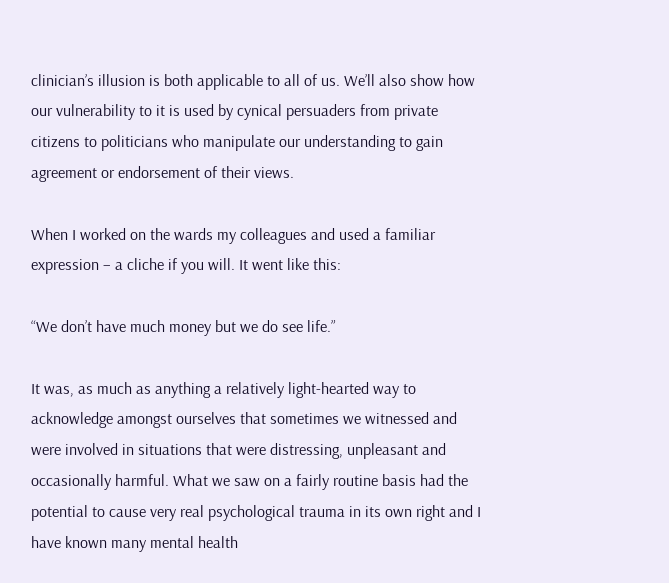clinician’s illusion is both applicable to all of us. We’ll also show how our vulnerability to it is used by cynical persuaders from private citizens to politicians who manipulate our understanding to gain agreement or endorsement of their views.

When I worked on the wards my colleagues and used a familiar expression – a cliche if you will. It went like this:

“We don’t have much money but we do see life.”

It was, as much as anything a relatively light-hearted way to acknowledge amongst ourselves that sometimes we witnessed and were involved in situations that were distressing, unpleasant and occasionally harmful. What we saw on a fairly routine basis had the potential to cause very real psychological trauma in its own right and I have known many mental health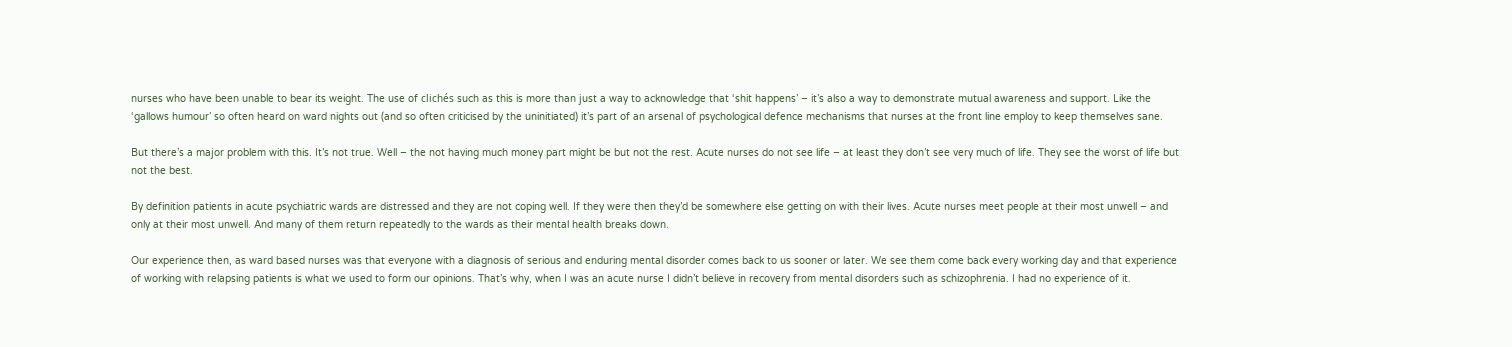nurses who have been unable to bear its weight. The use of clichés such as this is more than just a way to acknowledge that ‘shit happens’ – it’s also a way to demonstrate mutual awareness and support. Like the ‘gallows humour’ so often heard on ward nights out (and so often criticised by the uninitiated) it’s part of an arsenal of psychological defence mechanisms that nurses at the front line employ to keep themselves sane.

But there’s a major problem with this. It’s not true. Well – the not having much money part might be but not the rest. Acute nurses do not see life – at least they don’t see very much of life. They see the worst of life but not the best.

By definition patients in acute psychiatric wards are distressed and they are not coping well. If they were then they’d be somewhere else getting on with their lives. Acute nurses meet people at their most unwell – and only at their most unwell. And many of them return repeatedly to the wards as their mental health breaks down.

Our experience then, as ward based nurses was that everyone with a diagnosis of serious and enduring mental disorder comes back to us sooner or later. We see them come back every working day and that experience of working with relapsing patients is what we used to form our opinions. That’s why, when I was an acute nurse I didn’t believe in recovery from mental disorders such as schizophrenia. I had no experience of it.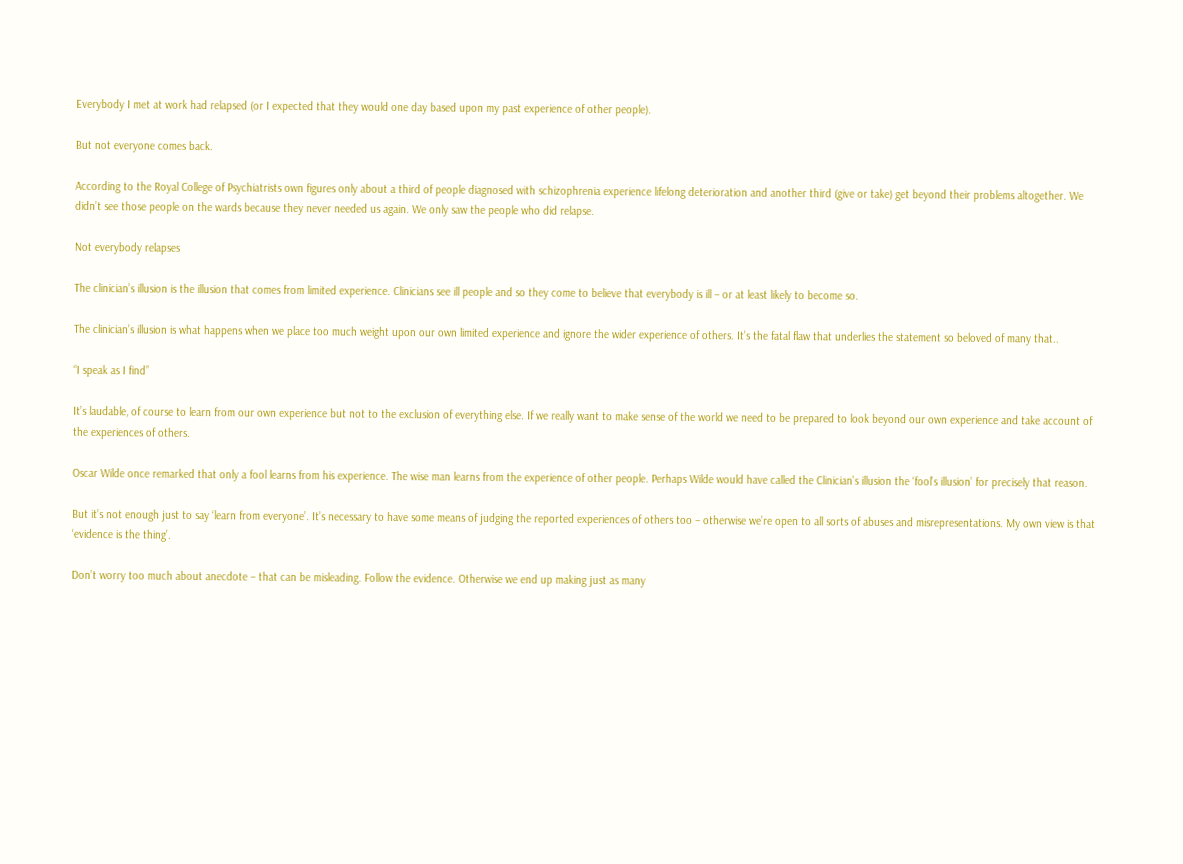Everybody I met at work had relapsed (or I expected that they would one day based upon my past experience of other people).

But not everyone comes back.

According to the Royal College of Psychiatrists own figures only about a third of people diagnosed with schizophrenia experience lifelong deterioration and another third (give or take) get beyond their problems altogether. We didn’t see those people on the wards because they never needed us again. We only saw the people who did relapse.

Not everybody relapses

The clinician’s illusion is the illusion that comes from limited experience. Clinicians see ill people and so they come to believe that everybody is ill – or at least likely to become so.

The clinician’s illusion is what happens when we place too much weight upon our own limited experience and ignore the wider experience of others. It’s the fatal flaw that underlies the statement so beloved of many that..

“I speak as I find”

It’s laudable, of course to learn from our own experience but not to the exclusion of everything else. If we really want to make sense of the world we need to be prepared to look beyond our own experience and take account of the experiences of others.

Oscar Wilde once remarked that only a fool learns from his experience. The wise man learns from the experience of other people. Perhaps Wilde would have called the Clinician’s illusion the ‘fool’s illusion’ for precisely that reason.

But it’s not enough just to say ‘learn from everyone’. It’s necessary to have some means of judging the reported experiences of others too – otherwise we’re open to all sorts of abuses and misrepresentations. My own view is that ‘evidence is the thing’.

Don’t worry too much about anecdote – that can be misleading. Follow the evidence. Otherwise we end up making just as many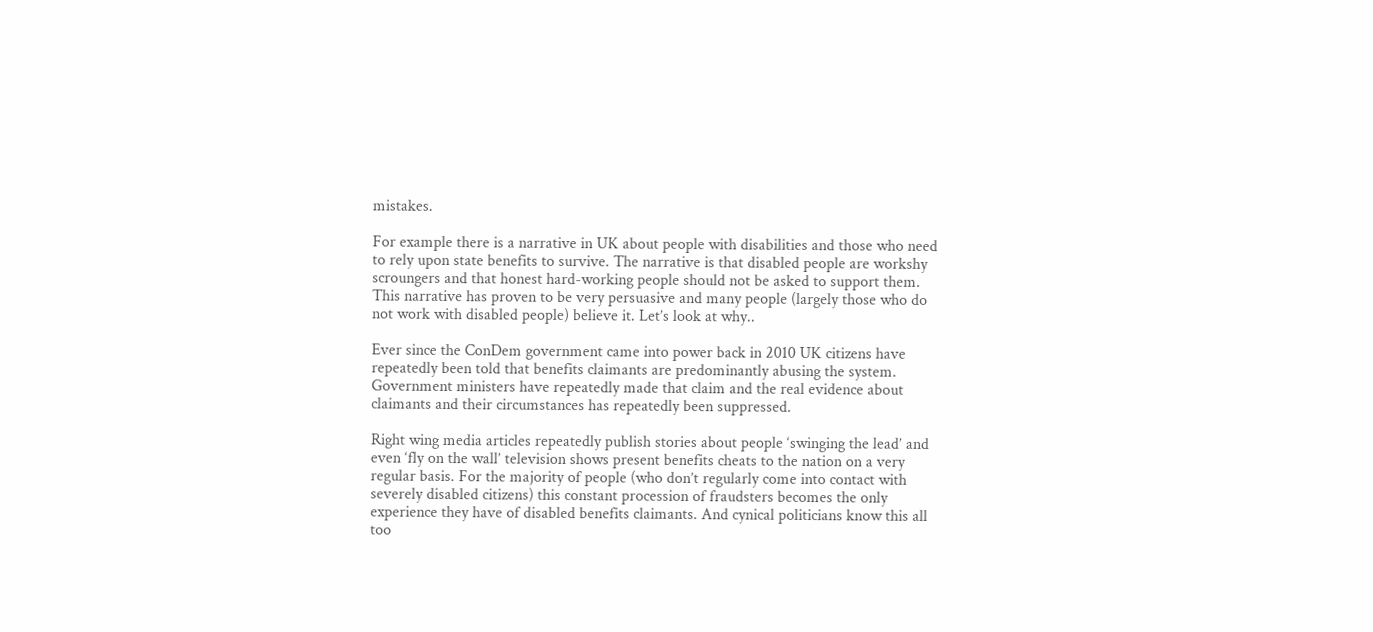mistakes.

For example there is a narrative in UK about people with disabilities and those who need to rely upon state benefits to survive. The narrative is that disabled people are workshy scroungers and that honest hard-working people should not be asked to support them. This narrative has proven to be very persuasive and many people (largely those who do not work with disabled people) believe it. Let’s look at why..

Ever since the ConDem government came into power back in 2010 UK citizens have repeatedly been told that benefits claimants are predominantly abusing the system. Government ministers have repeatedly made that claim and the real evidence about claimants and their circumstances has repeatedly been suppressed.

Right wing media articles repeatedly publish stories about people ‘swinging the lead’ and even ‘fly on the wall’ television shows present benefits cheats to the nation on a very regular basis. For the majority of people (who don’t regularly come into contact with severely disabled citizens) this constant procession of fraudsters becomes the only experience they have of disabled benefits claimants. And cynical politicians know this all too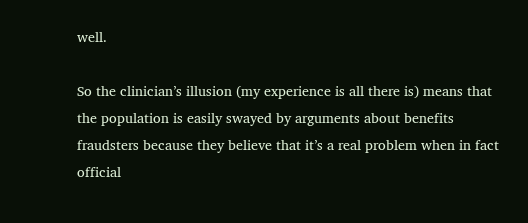well.

So the clinician’s illusion (my experience is all there is) means that the population is easily swayed by arguments about benefits fraudsters because they believe that it’s a real problem when in fact official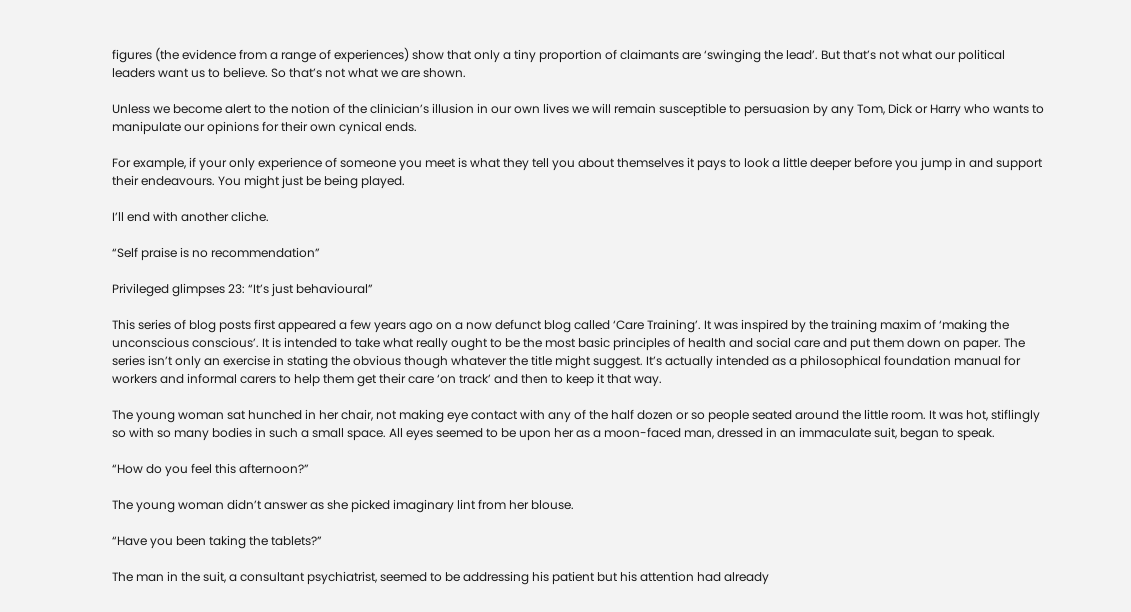figures (the evidence from a range of experiences) show that only a tiny proportion of claimants are ‘swinging the lead’. But that’s not what our political leaders want us to believe. So that’s not what we are shown.

Unless we become alert to the notion of the clinician’s illusion in our own lives we will remain susceptible to persuasion by any Tom, Dick or Harry who wants to manipulate our opinions for their own cynical ends.

For example, if your only experience of someone you meet is what they tell you about themselves it pays to look a little deeper before you jump in and support their endeavours. You might just be being played.

I’ll end with another cliche.

“Self praise is no recommendation”

Privileged glimpses 23: “It’s just behavioural”

This series of blog posts first appeared a few years ago on a now defunct blog called ‘Care Training’. It was inspired by the training maxim of ‘making the unconscious conscious’. It is intended to take what really ought to be the most basic principles of health and social care and put them down on paper. The series isn’t only an exercise in stating the obvious though whatever the title might suggest. It’s actually intended as a philosophical foundation manual for workers and informal carers to help them get their care ‘on track’ and then to keep it that way.

The young woman sat hunched in her chair, not making eye contact with any of the half dozen or so people seated around the little room. It was hot, stiflingly so with so many bodies in such a small space. All eyes seemed to be upon her as a moon-faced man, dressed in an immaculate suit, began to speak.

“How do you feel this afternoon?”

The young woman didn’t answer as she picked imaginary lint from her blouse.

“Have you been taking the tablets?”

The man in the suit, a consultant psychiatrist, seemed to be addressing his patient but his attention had already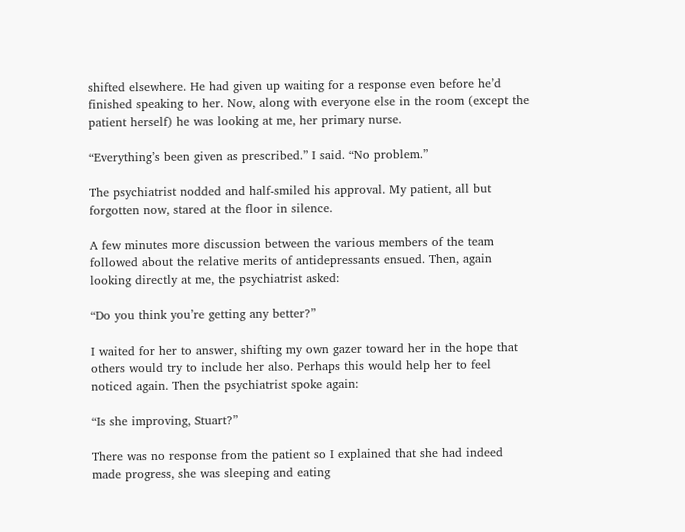shifted elsewhere. He had given up waiting for a response even before he’d finished speaking to her. Now, along with everyone else in the room (except the patient herself) he was looking at me, her primary nurse.

“Everything’s been given as prescribed.” I said. “No problem.”

The psychiatrist nodded and half-smiled his approval. My patient, all but forgotten now, stared at the floor in silence.

A few minutes more discussion between the various members of the team followed about the relative merits of antidepressants ensued. Then, again looking directly at me, the psychiatrist asked:

“Do you think you’re getting any better?”

I waited for her to answer, shifting my own gazer toward her in the hope that others would try to include her also. Perhaps this would help her to feel noticed again. Then the psychiatrist spoke again:

“Is she improving, Stuart?”

There was no response from the patient so I explained that she had indeed made progress, she was sleeping and eating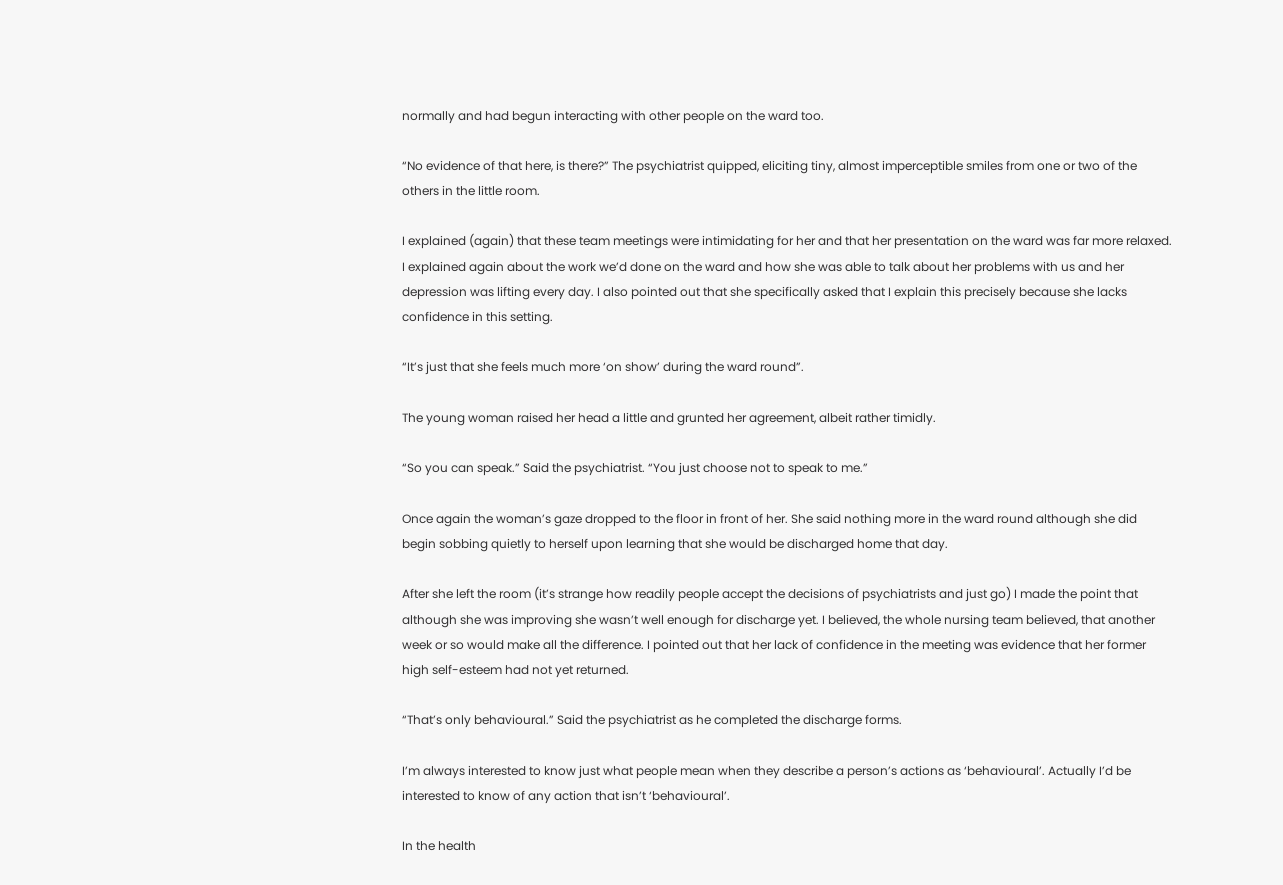normally and had begun interacting with other people on the ward too.

“No evidence of that here, is there?” The psychiatrist quipped, eliciting tiny, almost imperceptible smiles from one or two of the others in the little room.

I explained (again) that these team meetings were intimidating for her and that her presentation on the ward was far more relaxed. I explained again about the work we’d done on the ward and how she was able to talk about her problems with us and her depression was lifting every day. I also pointed out that she specifically asked that I explain this precisely because she lacks confidence in this setting.

“It’s just that she feels much more ‘on show’ during the ward round”.

The young woman raised her head a little and grunted her agreement, albeit rather timidly.

“So you can speak.” Said the psychiatrist. “You just choose not to speak to me.”

Once again the woman’s gaze dropped to the floor in front of her. She said nothing more in the ward round although she did begin sobbing quietly to herself upon learning that she would be discharged home that day.

After she left the room (it’s strange how readily people accept the decisions of psychiatrists and just go) I made the point that although she was improving she wasn’t well enough for discharge yet. I believed, the whole nursing team believed, that another week or so would make all the difference. I pointed out that her lack of confidence in the meeting was evidence that her former high self-esteem had not yet returned.

“That’s only behavioural.” Said the psychiatrist as he completed the discharge forms.

I’m always interested to know just what people mean when they describe a person’s actions as ‘behavioural’. Actually I’d be interested to know of any action that isn’t ‘behavioural’.

In the health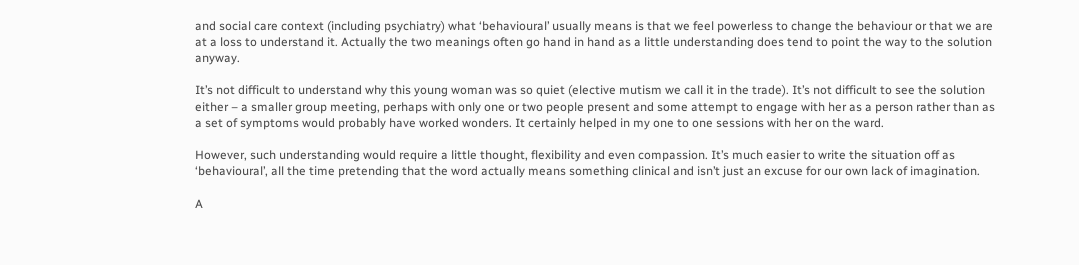and social care context (including psychiatry) what ‘behavioural’ usually means is that we feel powerless to change the behaviour or that we are at a loss to understand it. Actually the two meanings often go hand in hand as a little understanding does tend to point the way to the solution anyway.

It’s not difficult to understand why this young woman was so quiet (elective mutism we call it in the trade). It’s not difficult to see the solution either – a smaller group meeting, perhaps with only one or two people present and some attempt to engage with her as a person rather than as a set of symptoms would probably have worked wonders. It certainly helped in my one to one sessions with her on the ward.

However, such understanding would require a little thought, flexibility and even compassion. It’s much easier to write the situation off as ‘behavioural’, all the time pretending that the word actually means something clinical and isn’t just an excuse for our own lack of imagination.

A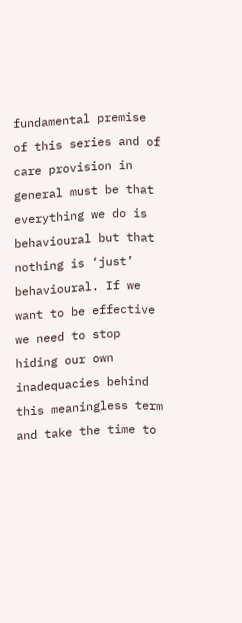fundamental premise of this series and of care provision in general must be that everything we do is behavioural but that nothing is ‘just’ behavioural. If we want to be effective we need to stop hiding our own inadequacies behind this meaningless term and take the time to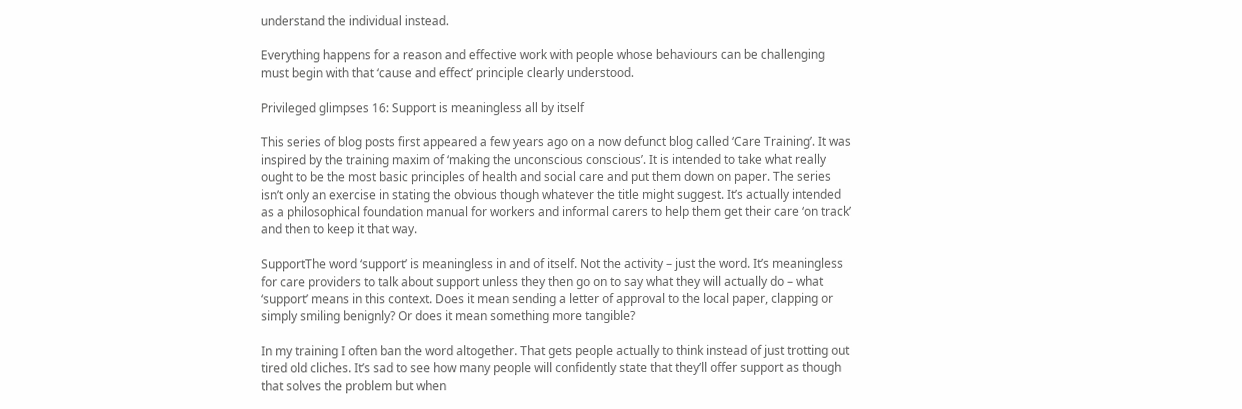understand the individual instead.

Everything happens for a reason and effective work with people whose behaviours can be challenging must begin with that ‘cause and effect’ principle clearly understood.

Privileged glimpses 16: Support is meaningless all by itself

This series of blog posts first appeared a few years ago on a now defunct blog called ‘Care Training’. It was inspired by the training maxim of ‘making the unconscious conscious’. It is intended to take what really ought to be the most basic principles of health and social care and put them down on paper. The series isn’t only an exercise in stating the obvious though whatever the title might suggest. It’s actually intended as a philosophical foundation manual for workers and informal carers to help them get their care ‘on track’ and then to keep it that way.

SupportThe word ‘support’ is meaningless in and of itself. Not the activity – just the word. It’s meaningless for care providers to talk about support unless they then go on to say what they will actually do – what ‘support’ means in this context. Does it mean sending a letter of approval to the local paper, clapping or simply smiling benignly? Or does it mean something more tangible?

In my training I often ban the word altogether. That gets people actually to think instead of just trotting out tired old cliches. It’s sad to see how many people will confidently state that they’ll offer support as though that solves the problem but when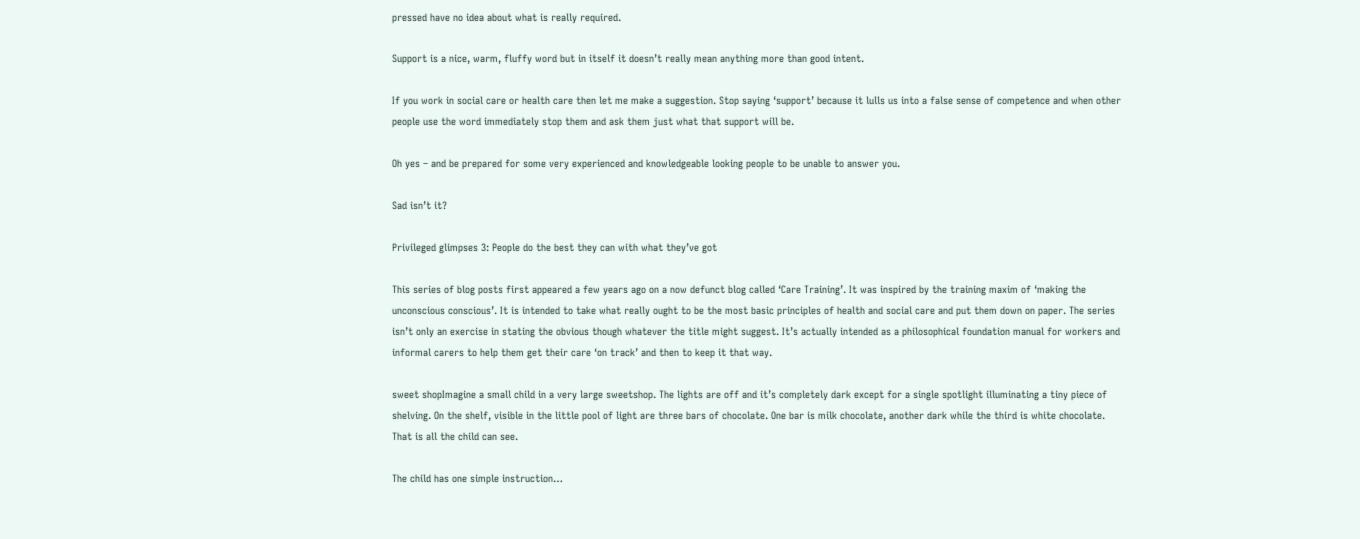pressed have no idea about what is really required.

Support is a nice, warm, fluffy word but in itself it doesn’t really mean anything more than good intent.

If you work in social care or health care then let me make a suggestion. Stop saying ‘support’ because it lulls us into a false sense of competence and when other people use the word immediately stop them and ask them just what that support will be.

Oh yes – and be prepared for some very experienced and knowledgeable looking people to be unable to answer you.

Sad isn’t it?

Privileged glimpses 3: People do the best they can with what they’ve got

This series of blog posts first appeared a few years ago on a now defunct blog called ‘Care Training’. It was inspired by the training maxim of ‘making the unconscious conscious’. It is intended to take what really ought to be the most basic principles of health and social care and put them down on paper. The series isn’t only an exercise in stating the obvious though whatever the title might suggest. It’s actually intended as a philosophical foundation manual for workers and informal carers to help them get their care ‘on track’ and then to keep it that way.

sweet shopImagine a small child in a very large sweetshop. The lights are off and it’s completely dark except for a single spotlight illuminating a tiny piece of shelving. On the shelf, visible in the little pool of light are three bars of chocolate. One bar is milk chocolate, another dark while the third is white chocolate. That is all the child can see.

The child has one simple instruction…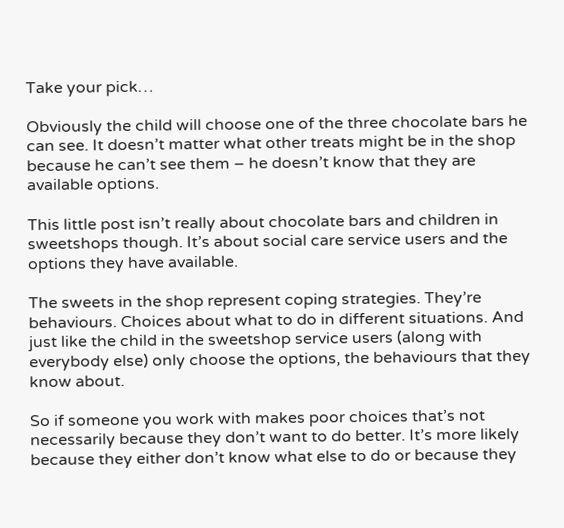Take your pick…

Obviously the child will choose one of the three chocolate bars he can see. It doesn’t matter what other treats might be in the shop because he can’t see them – he doesn’t know that they are available options.

This little post isn’t really about chocolate bars and children in sweetshops though. It’s about social care service users and the options they have available.

The sweets in the shop represent coping strategies. They’re behaviours. Choices about what to do in different situations. And just like the child in the sweetshop service users (along with everybody else) only choose the options, the behaviours that they know about.

So if someone you work with makes poor choices that’s not necessarily because they don’t want to do better. It’s more likely because they either don’t know what else to do or because they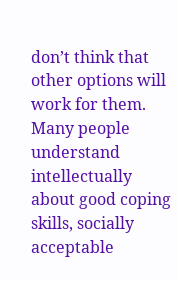don’t think that other options will work for them. Many people understand intellectually about good coping skills, socially acceptable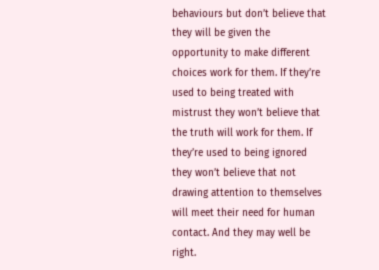behaviours but don’t believe that they will be given the opportunity to make different choices work for them. If they’re used to being treated with mistrust they won’t believe that the truth will work for them. If they’re used to being ignored they won’t believe that not drawing attention to themselves will meet their need for human contact. And they may well be right.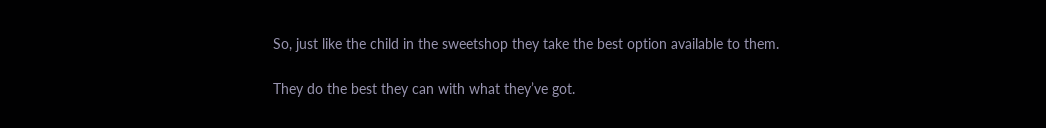So, just like the child in the sweetshop they take the best option available to them.

They do the best they can with what they’ve got.